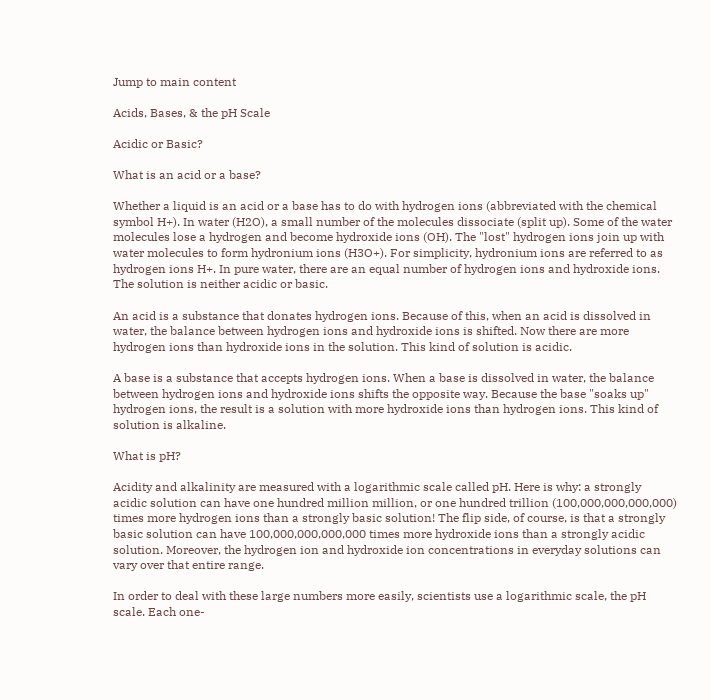Jump to main content

Acids, Bases, & the pH Scale

Acidic or Basic?

What is an acid or a base?

Whether a liquid is an acid or a base has to do with hydrogen ions (abbreviated with the chemical symbol H+). In water (H2O), a small number of the molecules dissociate (split up). Some of the water molecules lose a hydrogen and become hydroxide ions (OH). The "lost" hydrogen ions join up with water molecules to form hydronium ions (H3O+). For simplicity, hydronium ions are referred to as hydrogen ions H+. In pure water, there are an equal number of hydrogen ions and hydroxide ions. The solution is neither acidic or basic.

An acid is a substance that donates hydrogen ions. Because of this, when an acid is dissolved in water, the balance between hydrogen ions and hydroxide ions is shifted. Now there are more hydrogen ions than hydroxide ions in the solution. This kind of solution is acidic.

A base is a substance that accepts hydrogen ions. When a base is dissolved in water, the balance between hydrogen ions and hydroxide ions shifts the opposite way. Because the base "soaks up" hydrogen ions, the result is a solution with more hydroxide ions than hydrogen ions. This kind of solution is alkaline.

What is pH?

Acidity and alkalinity are measured with a logarithmic scale called pH. Here is why: a strongly acidic solution can have one hundred million million, or one hundred trillion (100,000,000,000,000) times more hydrogen ions than a strongly basic solution! The flip side, of course, is that a strongly basic solution can have 100,000,000,000,000 times more hydroxide ions than a strongly acidic solution. Moreover, the hydrogen ion and hydroxide ion concentrations in everyday solutions can vary over that entire range.

In order to deal with these large numbers more easily, scientists use a logarithmic scale, the pH scale. Each one-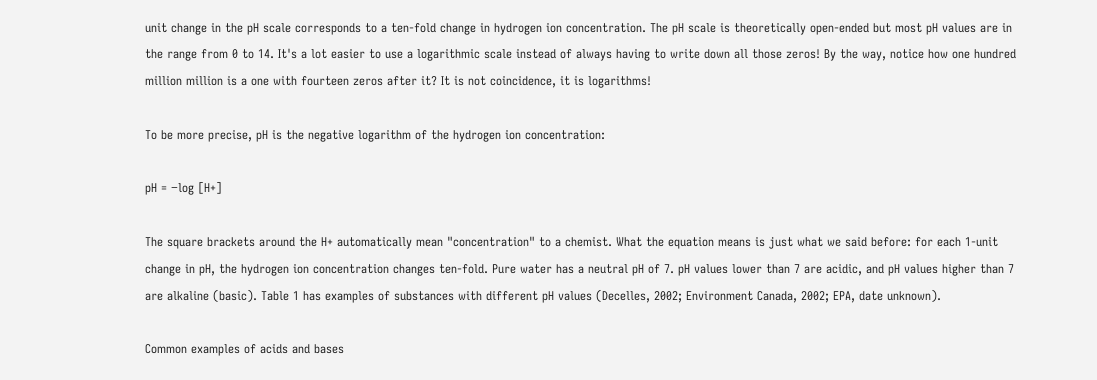unit change in the pH scale corresponds to a ten-fold change in hydrogen ion concentration. The pH scale is theoretically open-ended but most pH values are in the range from 0 to 14. It's a lot easier to use a logarithmic scale instead of always having to write down all those zeros! By the way, notice how one hundred million million is a one with fourteen zeros after it? It is not coincidence, it is logarithms!

To be more precise, pH is the negative logarithm of the hydrogen ion concentration:

pH = −log [H+]

The square brackets around the H+ automatically mean "concentration" to a chemist. What the equation means is just what we said before: for each 1-unit change in pH, the hydrogen ion concentration changes ten-fold. Pure water has a neutral pH of 7. pH values lower than 7 are acidic, and pH values higher than 7 are alkaline (basic). Table 1 has examples of substances with different pH values (Decelles, 2002; Environment Canada, 2002; EPA, date unknown).

Common examples of acids and bases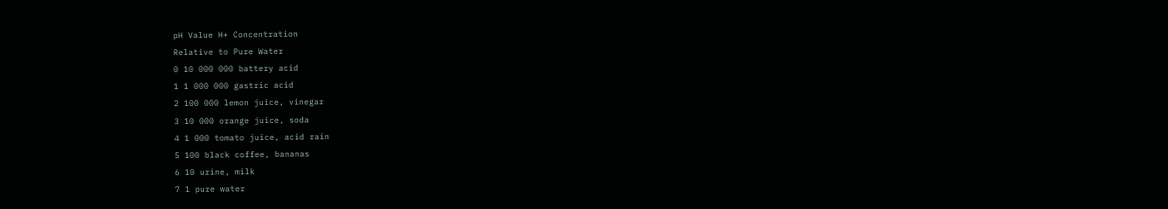pH Value H+ Concentration
Relative to Pure Water
0 10 000 000 battery acid
1 1 000 000 gastric acid
2 100 000 lemon juice, vinegar
3 10 000 orange juice, soda
4 1 000 tomato juice, acid rain
5 100 black coffee, bananas
6 10 urine, milk
7 1 pure water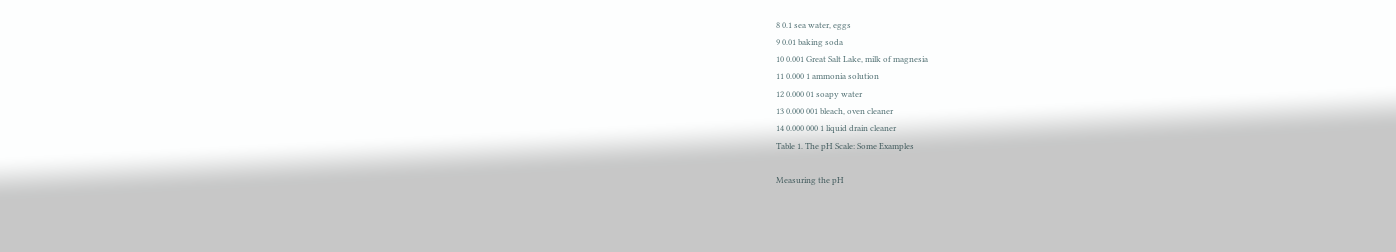8 0.1 sea water, eggs
9 0.01 baking soda
10 0.001 Great Salt Lake, milk of magnesia
11 0.000 1 ammonia solution
12 0.000 01 soapy water
13 0.000 001 bleach, oven cleaner
14 0.000 000 1 liquid drain cleaner
Table 1. The pH Scale: Some Examples

Measuring the pH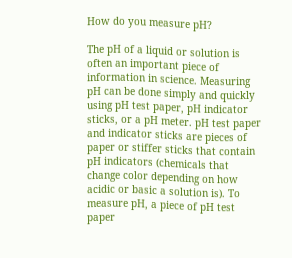How do you measure pH?

The pH of a liquid or solution is often an important piece of information in science. Measuring pH can be done simply and quickly using pH test paper, pH indicator sticks, or a pH meter. pH test paper and indicator sticks are pieces of paper or stiffer sticks that contain pH indicators (chemicals that change color depending on how acidic or basic a solution is). To measure pH, a piece of pH test paper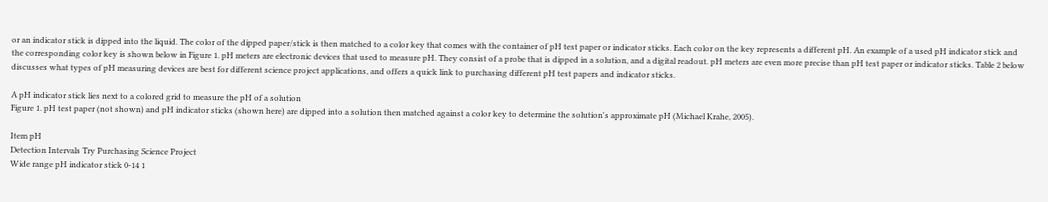or an indicator stick is dipped into the liquid. The color of the dipped paper/stick is then matched to a color key that comes with the container of pH test paper or indicator sticks. Each color on the key represents a different pH. An example of a used pH indicator stick and the corresponding color key is shown below in Figure 1. pH meters are electronic devices that used to measure pH. They consist of a probe that is dipped in a solution, and a digital readout. pH meters are even more precise than pH test paper or indicator sticks. Table 2 below discusses what types of pH measuring devices are best for different science project applications, and offers a quick link to purchasing different pH test papers and indicator sticks.

A pH indicator stick lies next to a colored grid to measure the pH of a solution
Figure 1. pH test paper (not shown) and pH indicator sticks (shown here) are dipped into a solution then matched against a color key to determine the solution's approximate pH (Michael Krahe, 2005).

Item pH
Detection Intervals Try Purchasing Science Project
Wide range pH indicator stick 0-14 1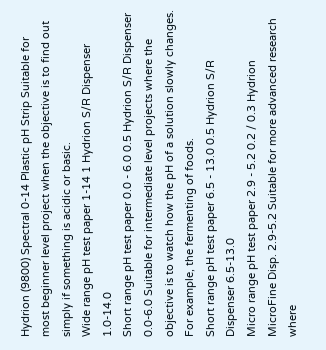Hydrion (9800) Spectral 0-14 Plastic pH Strip Suitable for most beginner level project when the objective is to find out simply if something is acidic or basic.
Wide range pH test paper 1-14 1 Hydrion S/R Dispenser 1.0-14.0
Short range pH test paper 0.0 - 6.0 0.5 Hydrion S/R Dispenser 0.0-6.0 Suitable for intermediate level projects where the objective is to watch how the pH of a solution slowly changes. For example, the fermenting of foods.
Short range pH test paper 6.5 - 13.0 0.5 Hydrion S/R Dispenser 6.5-13.0
Micro range pH test paper 2.9 - 5.2 0.2 / 0.3 Hydrion MicroFine Disp. 2.9-5.2 Suitable for more advanced research where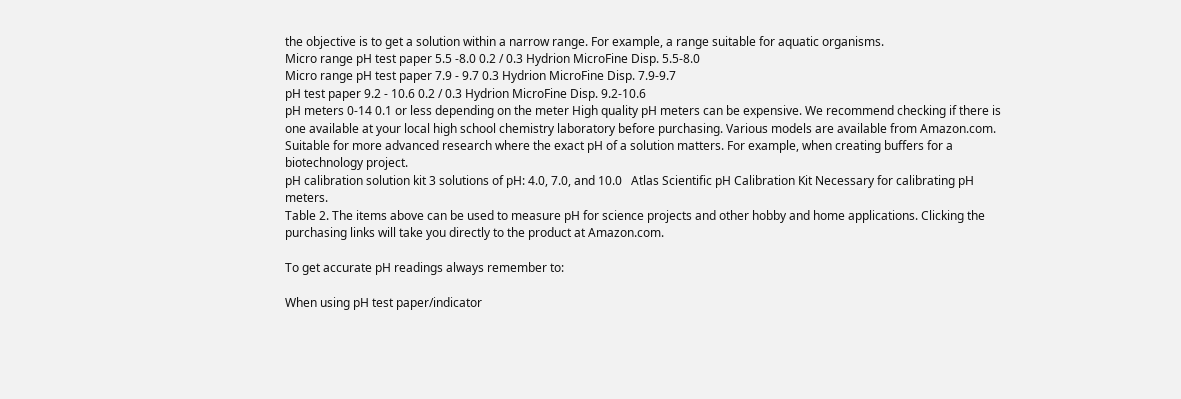the objective is to get a solution within a narrow range. For example, a range suitable for aquatic organisms.
Micro range pH test paper 5.5 -8.0 0.2 / 0.3 Hydrion MicroFine Disp. 5.5-8.0
Micro range pH test paper 7.9 - 9.7 0.3 Hydrion MicroFine Disp. 7.9-9.7
pH test paper 9.2 - 10.6 0.2 / 0.3 Hydrion MicroFine Disp. 9.2-10.6
pH meters 0-14 0.1 or less depending on the meter High quality pH meters can be expensive. We recommend checking if there is one available at your local high school chemistry laboratory before purchasing. Various models are available from Amazon.com. Suitable for more advanced research where the exact pH of a solution matters. For example, when creating buffers for a biotechnology project.
pH calibration solution kit 3 solutions of pH: 4.0, 7.0, and 10.0   Atlas Scientific pH Calibration Kit Necessary for calibrating pH meters.
Table 2. The items above can be used to measure pH for science projects and other hobby and home applications. Clicking the purchasing links will take you directly to the product at Amazon.com.

To get accurate pH readings always remember to:

When using pH test paper/indicator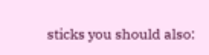sticks you should also: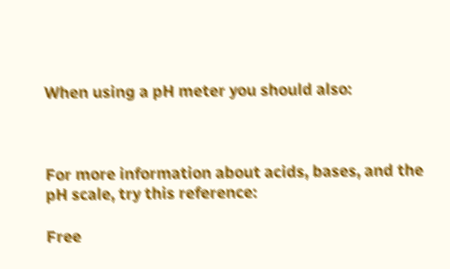When using a pH meter you should also:



For more information about acids, bases, and the pH scale, try this reference:

Free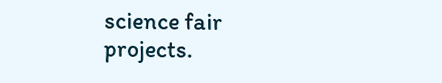science fair projects.